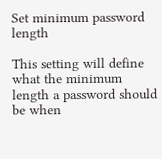Set minimum password length

This setting will define what the minimum length a password should be when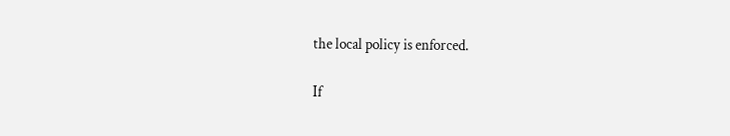the local policy is enforced.

If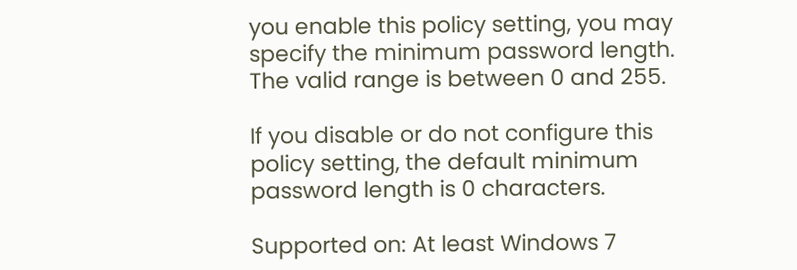you enable this policy setting, you may specify the minimum password length. The valid range is between 0 and 255.

If you disable or do not configure this policy setting, the default minimum password length is 0 characters.

Supported on: At least Windows 7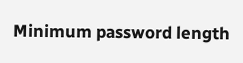Minimum password length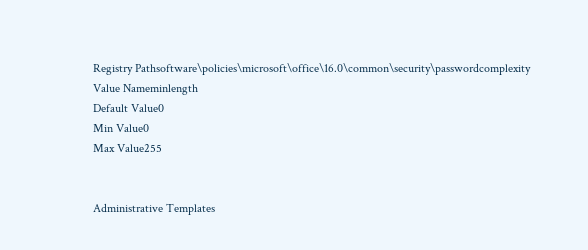Registry Pathsoftware\policies\microsoft\office\16.0\common\security\passwordcomplexity
Value Nameminlength
Default Value0
Min Value0
Max Value255


Administrative Templates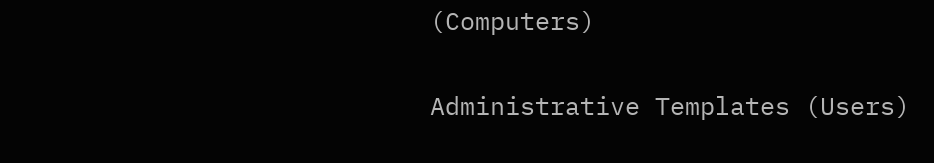(Computers)

Administrative Templates (Users)